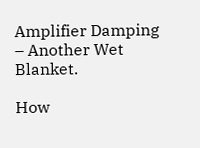Amplifier Damping – Another Wet Blanket.

How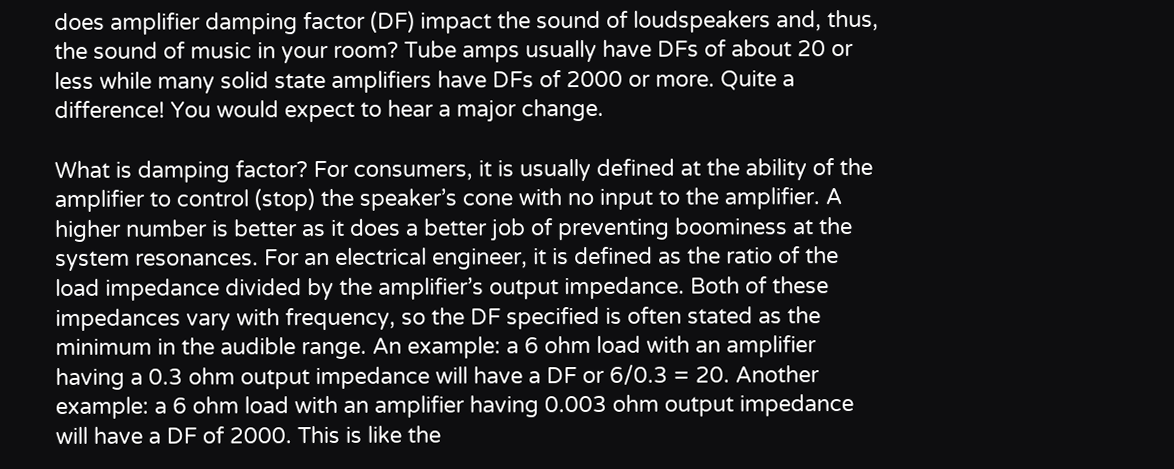does amplifier damping factor (DF) impact the sound of loudspeakers and, thus, the sound of music in your room? Tube amps usually have DFs of about 20 or less while many solid state amplifiers have DFs of 2000 or more. Quite a difference! You would expect to hear a major change.

What is damping factor? For consumers, it is usually defined at the ability of the amplifier to control (stop) the speaker’s cone with no input to the amplifier. A higher number is better as it does a better job of preventing boominess at the system resonances. For an electrical engineer, it is defined as the ratio of the load impedance divided by the amplifier’s output impedance. Both of these impedances vary with frequency, so the DF specified is often stated as the minimum in the audible range. An example: a 6 ohm load with an amplifier having a 0.3 ohm output impedance will have a DF or 6/0.3 = 20. Another example: a 6 ohm load with an amplifier having 0.003 ohm output impedance will have a DF of 2000. This is like the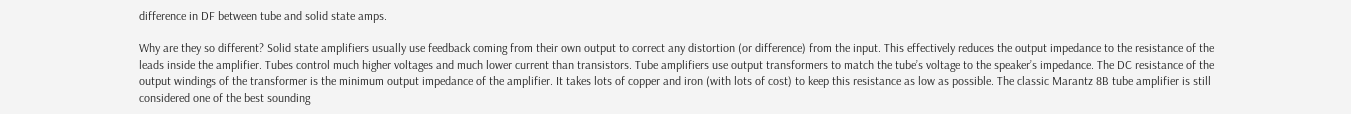difference in DF between tube and solid state amps.

Why are they so different? Solid state amplifiers usually use feedback coming from their own output to correct any distortion (or difference) from the input. This effectively reduces the output impedance to the resistance of the leads inside the amplifier. Tubes control much higher voltages and much lower current than transistors. Tube amplifiers use output transformers to match the tube’s voltage to the speaker’s impedance. The DC resistance of the output windings of the transformer is the minimum output impedance of the amplifier. It takes lots of copper and iron (with lots of cost) to keep this resistance as low as possible. The classic Marantz 8B tube amplifier is still considered one of the best sounding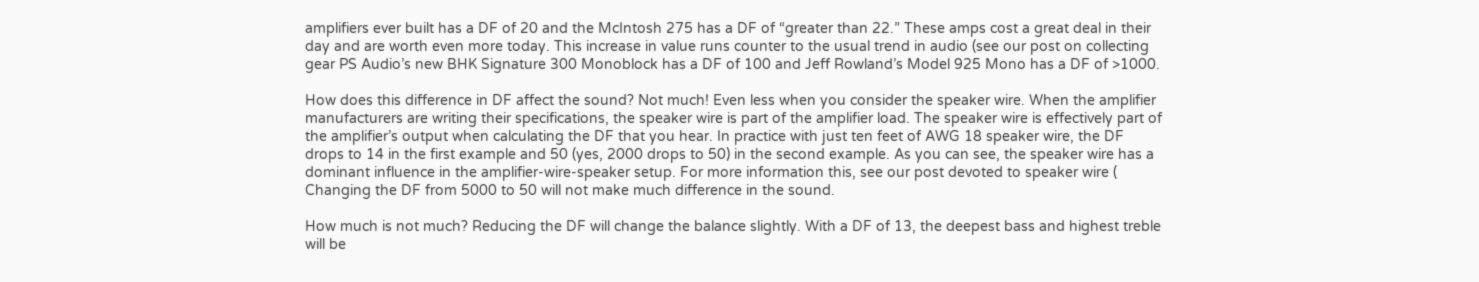amplifiers ever built has a DF of 20 and the McIntosh 275 has a DF of “greater than 22.” These amps cost a great deal in their day and are worth even more today. This increase in value runs counter to the usual trend in audio (see our post on collecting gear PS Audio’s new BHK Signature 300 Monoblock has a DF of 100 and Jeff Rowland’s Model 925 Mono has a DF of >1000.

How does this difference in DF affect the sound? Not much! Even less when you consider the speaker wire. When the amplifier manufacturers are writing their specifications, the speaker wire is part of the amplifier load. The speaker wire is effectively part of the amplifier’s output when calculating the DF that you hear. In practice with just ten feet of AWG 18 speaker wire, the DF drops to 14 in the first example and 50 (yes, 2000 drops to 50) in the second example. As you can see, the speaker wire has a dominant influence in the amplifier-wire-speaker setup. For more information this, see our post devoted to speaker wire ( Changing the DF from 5000 to 50 will not make much difference in the sound.

How much is not much? Reducing the DF will change the balance slightly. With a DF of 13, the deepest bass and highest treble will be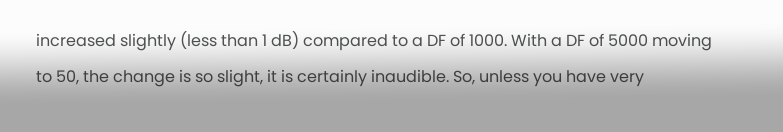increased slightly (less than 1 dB) compared to a DF of 1000. With a DF of 5000 moving to 50, the change is so slight, it is certainly inaudible. So, unless you have very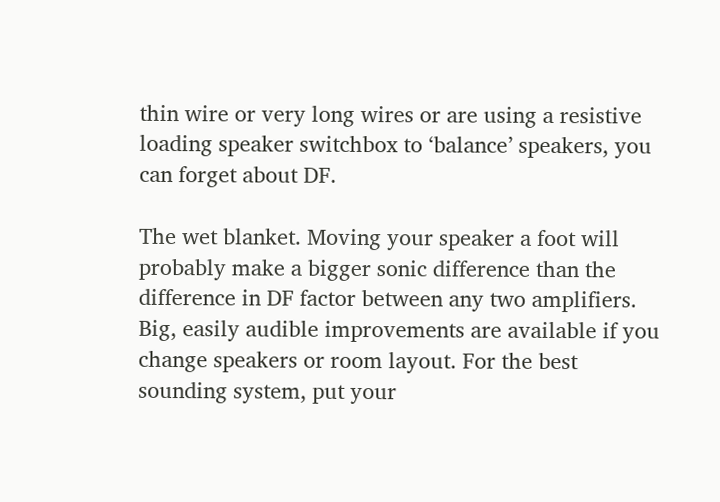thin wire or very long wires or are using a resistive loading speaker switchbox to ‘balance’ speakers, you can forget about DF.

The wet blanket. Moving your speaker a foot will probably make a bigger sonic difference than the difference in DF factor between any two amplifiers. Big, easily audible improvements are available if you change speakers or room layout. For the best sounding system, put your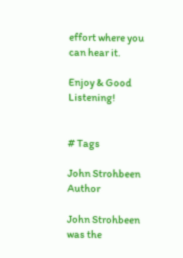effort where you can hear it.

Enjoy & Good Listening!


# Tags

John Strohbeen Author

John Strohbeen was the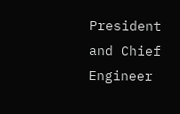President and Chief Engineer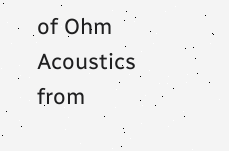of Ohm Acoustics from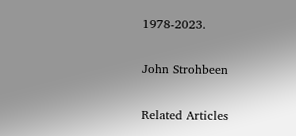1978-2023.

John Strohbeen

Related Articles